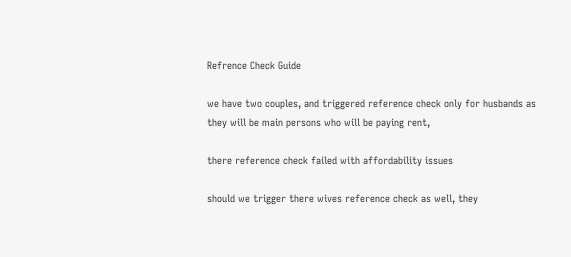Refrence Check Guide

we have two couples, and triggered reference check only for husbands as they will be main persons who will be paying rent,

there reference check failed with affordability issues

should we trigger there wives reference check as well, they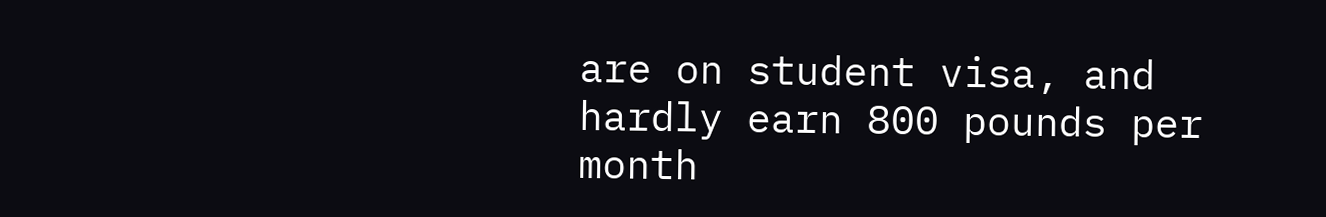are on student visa, and hardly earn 800 pounds per month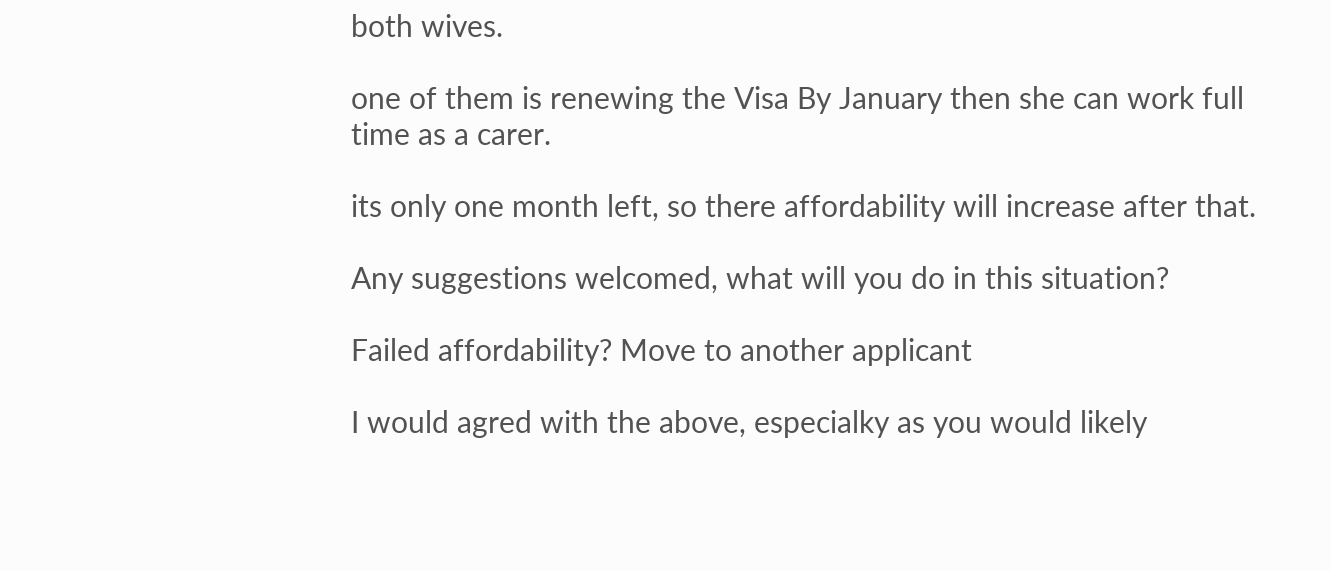both wives.

one of them is renewing the Visa By January then she can work full time as a carer.

its only one month left, so there affordability will increase after that.

Any suggestions welcomed, what will you do in this situation?

Failed affordability? Move to another applicant

I would agred with the above, especialky as you would likely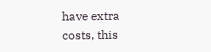have extra costs, this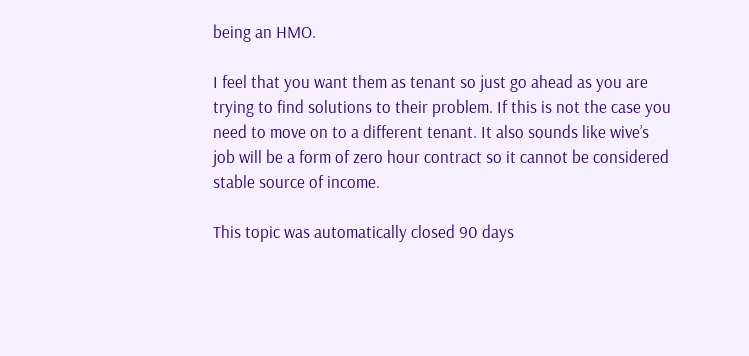being an HMO.

I feel that you want them as tenant so just go ahead as you are trying to find solutions to their problem. If this is not the case you need to move on to a different tenant. It also sounds like wive’s job will be a form of zero hour contract so it cannot be considered stable source of income.

This topic was automatically closed 90 days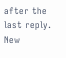after the last reply. New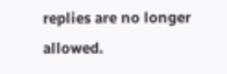replies are no longer allowed.